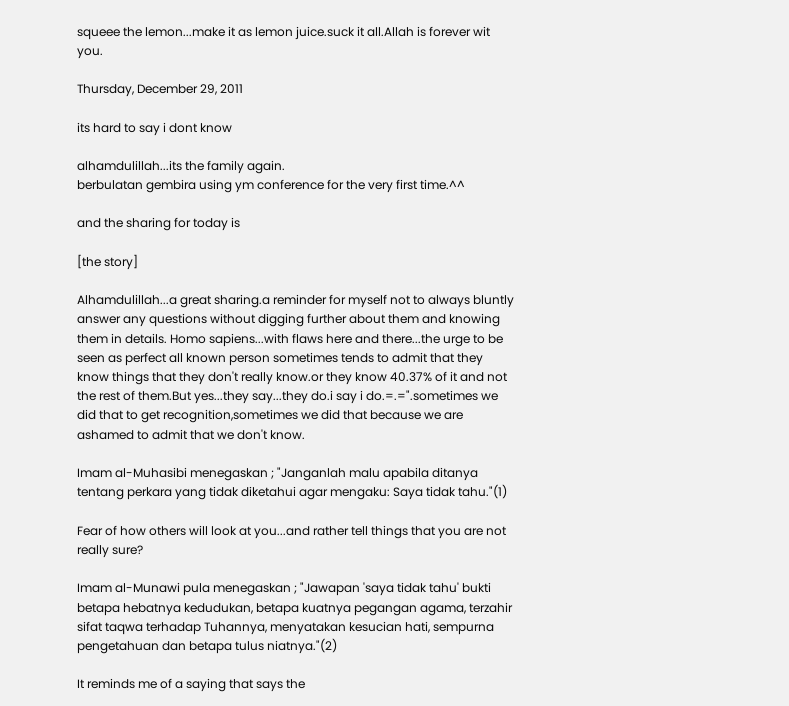squeee the lemon...make it as lemon juice.suck it all.Allah is forever wit you.

Thursday, December 29, 2011

its hard to say i dont know

alhamdulillah...its the family again.
berbulatan gembira using ym conference for the very first time.^^

and the sharing for today is

[the story]

Alhamdulillah...a great sharing.a reminder for myself not to always bluntly answer any questions without digging further about them and knowing them in details. Homo sapiens...with flaws here and there...the urge to be seen as perfect all known person sometimes tends to admit that they know things that they don't really know.or they know 40.37% of it and not the rest of them.But yes...they say...they do.i say i do.=.=".sometimes we did that to get recognition,sometimes we did that because we are ashamed to admit that we don't know.

Imam al-Muhasibi menegaskan ; "Janganlah malu apabila ditanya tentang perkara yang tidak diketahui agar mengaku: Saya tidak tahu."(1)

Fear of how others will look at you...and rather tell things that you are not really sure?

Imam al-Munawi pula menegaskan ; "Jawapan 'saya tidak tahu' bukti betapa hebatnya kedudukan, betapa kuatnya pegangan agama, terzahir sifat taqwa terhadap Tuhannya, menyatakan kesucian hati, sempurna pengetahuan dan betapa tulus niatnya."(2)

It reminds me of a saying that says the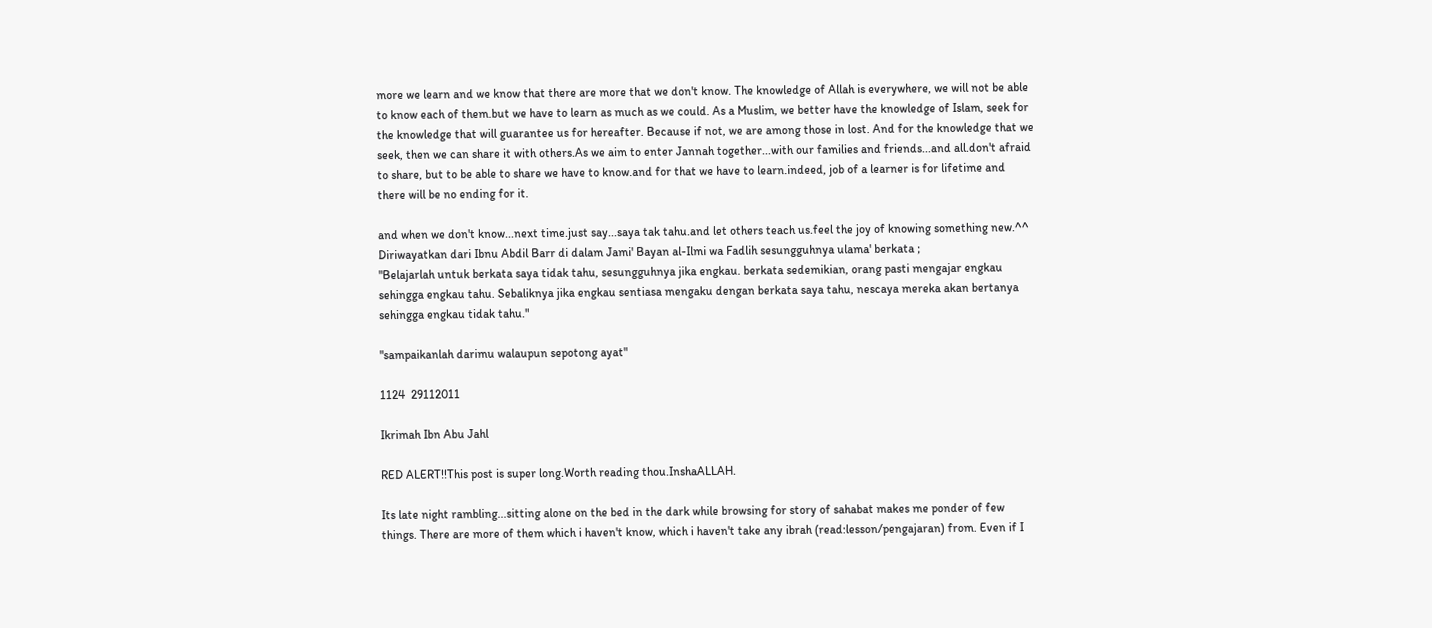more we learn and we know that there are more that we don't know. The knowledge of Allah is everywhere, we will not be able to know each of them.but we have to learn as much as we could. As a Muslim, we better have the knowledge of Islam, seek for the knowledge that will guarantee us for hereafter. Because if not, we are among those in lost. And for the knowledge that we seek, then we can share it with others.As we aim to enter Jannah together...with our families and friends...and all.don't afraid to share, but to be able to share we have to know.and for that we have to learn.indeed, job of a learner is for lifetime and there will be no ending for it.

and when we don't know...next time.just say...saya tak tahu.and let others teach us.feel the joy of knowing something new.^^
Diriwayatkan dari Ibnu Abdil Barr di dalam Jami' Bayan al-Ilmi wa Fadlih sesungguhnya ulama' berkata ;
"Belajarlah untuk berkata saya tidak tahu, sesungguhnya jika engkau. berkata sedemikian, orang pasti mengajar engkau sehingga engkau tahu. Sebaliknya jika engkau sentiasa mengaku dengan berkata saya tahu, nescaya mereka akan bertanya sehingga engkau tidak tahu."

"sampaikanlah darimu walaupun sepotong ayat"

1124  29112011

Ikrimah Ibn Abu Jahl

RED ALERT!!This post is super long.Worth reading thou.InshaALLAH.

Its late night rambling...sitting alone on the bed in the dark while browsing for story of sahabat makes me ponder of few things. There are more of them which i haven't know, which i haven't take any ibrah (read:lesson/pengajaran) from. Even if I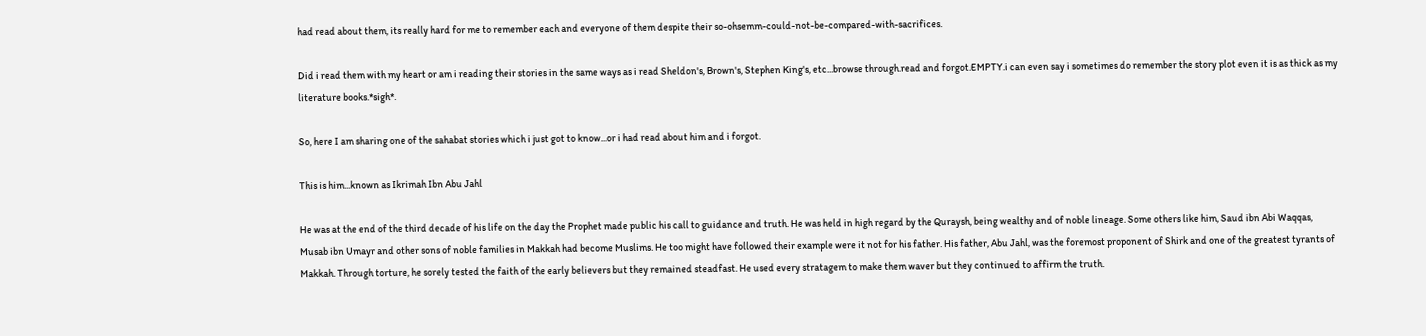had read about them, its really hard for me to remember each and everyone of them despite their so-ohsemm-could-not-be-compared-with-sacrifices.

Did i read them with my heart or am i reading their stories in the same ways as i read Sheldon's, Brown's, Stephen King's, etc...browse through.read and forgot.EMPTY.i can even say i sometimes do remember the story plot even it is as thick as my literature books.*sigh*.

So, here I am sharing one of the sahabat stories which i just got to know...or i had read about him and i forgot.

This is him...known as Ikrimah Ibn Abu Jahl

He was at the end of the third decade of his life on the day the Prophet made public his call to guidance and truth. He was held in high regard by the Quraysh, being wealthy and of noble lineage. Some others like him, Saud ibn Abi Waqqas, Musab ibn Umayr and other sons of noble families in Makkah had become Muslims. He too might have followed their example were it not for his father. His father, Abu Jahl, was the foremost proponent of Shirk and one of the greatest tyrants of Makkah. Through torture, he sorely tested the faith of the early believers but they remained steadfast. He used every stratagem to make them waver but they continued to affirm the truth.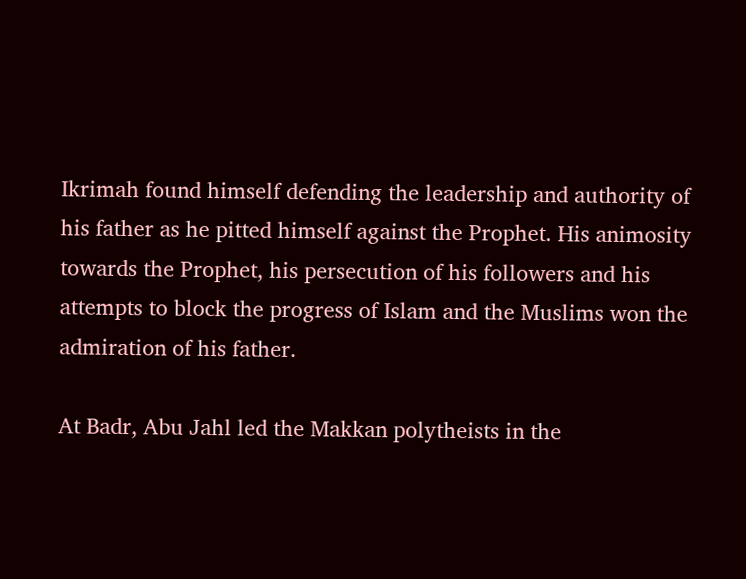Ikrimah found himself defending the leadership and authority of his father as he pitted himself against the Prophet. His animosity towards the Prophet, his persecution of his followers and his attempts to block the progress of Islam and the Muslims won the admiration of his father.

At Badr, Abu Jahl led the Makkan polytheists in the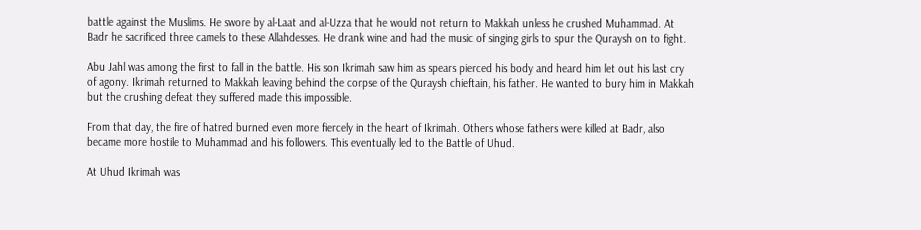battle against the Muslims. He swore by al-Laat and al-Uzza that he would not return to Makkah unless he crushed Muhammad. At Badr he sacrificed three camels to these Allahdesses. He drank wine and had the music of singing girls to spur the Quraysh on to fight.

Abu Jahl was among the first to fall in the battle. His son Ikrimah saw him as spears pierced his body and heard him let out his last cry of agony. Ikrimah returned to Makkah leaving behind the corpse of the Quraysh chieftain, his father. He wanted to bury him in Makkah but the crushing defeat they suffered made this impossible.

From that day, the fire of hatred burned even more fiercely in the heart of Ikrimah. Others whose fathers were killed at Badr, also became more hostile to Muhammad and his followers. This eventually led to the Battle of Uhud.

At Uhud Ikrimah was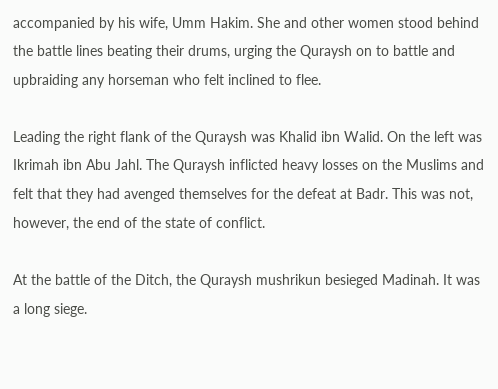accompanied by his wife, Umm Hakim. She and other women stood behind the battle lines beating their drums, urging the Quraysh on to battle and upbraiding any horseman who felt inclined to flee.

Leading the right flank of the Quraysh was Khalid ibn Walid. On the left was Ikrimah ibn Abu Jahl. The Quraysh inflicted heavy losses on the Muslims and felt that they had avenged themselves for the defeat at Badr. This was not, however, the end of the state of conflict.

At the battle of the Ditch, the Quraysh mushrikun besieged Madinah. It was a long siege.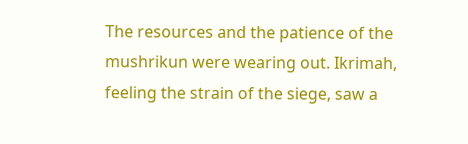The resources and the patience of the mushrikun were wearing out. Ikrimah, feeling the strain of the siege, saw a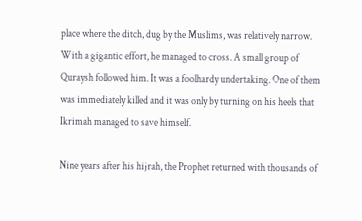place where the ditch, dug by the Muslims, was relatively narrow. With a gigantic effort, he managed to cross. A small group of Quraysh followed him. It was a foolhardy undertaking. One of them was immediately killed and it was only by turning on his heels that Ikrimah managed to save himself.

Nine years after his hijrah, the Prophet returned with thousands of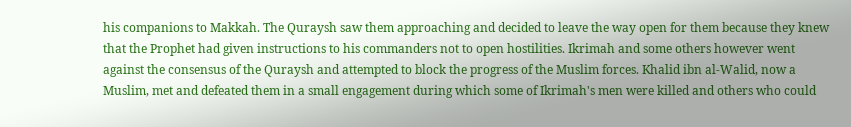his companions to Makkah. The Quraysh saw them approaching and decided to leave the way open for them because they knew that the Prophet had given instructions to his commanders not to open hostilities. Ikrimah and some others however went against the consensus of the Quraysh and attempted to block the progress of the Muslim forces. Khalid ibn al-Walid, now a Muslim, met and defeated them in a small engagement during which some of Ikrimah's men were killed and others who could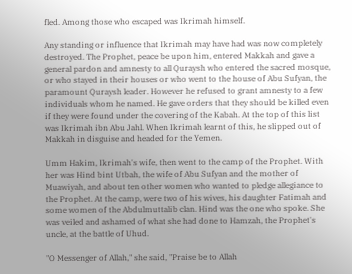fled. Among those who escaped was Ikrimah himself.

Any standing or influence that Ikrimah may have had was now completely destroyed. The Prophet, peace be upon him, entered Makkah and gave a general pardon and amnesty to all Quraysh who entered the sacred mosque, or who stayed in their houses or who went to the house of Abu Sufyan, the paramount Quraysh leader. However he refused to grant amnesty to a few individuals whom he named. He gave orders that they should be killed even if they were found under the covering of the Kabah. At the top of this list was Ikrimah ibn Abu Jahl. When Ikrimah learnt of this, he slipped out of Makkah in disguise and headed for the Yemen.

Umm Hakim, Ikrimah's wife, then went to the camp of the Prophet. With her was Hind bint Utbah, the wife of Abu Sufyan and the mother of Muawiyah, and about ten other women who wanted to pledge allegiance to the Prophet. At the camp, were two of his wives, his daughter Fatimah and some women of the Abdulmuttalib clan. Hind was the one who spoke. She was veiled and ashamed of what she had done to Hamzah, the Prophet's uncle, at the battle of Uhud.

"O Messenger of Allah," she said, "Praise be to Allah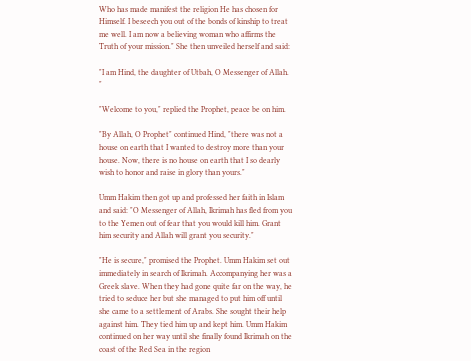Who has made manifest the religion He has chosen for Himself. I beseech you out of the bonds of kinship to treat me well. I am now a believing woman who affirms the Truth of your mission." She then unveiled herself and said:

"I am Hind, the daughter of Utbah, O Messenger of Allah. "

"Welcome to you," replied the Prophet, peace be on him.

"By Allah, O Prophet" continued Hind, "there was not a house on earth that I wanted to destroy more than your house. Now, there is no house on earth that I so dearly wish to honor and raise in glory than yours."

Umm Hakim then got up and professed her faith in Islam and said: "O Messenger of Allah, Ikrimah has fled from you to the Yemen out of fear that you would kill him. Grant him security and Allah will grant you security."

"He is secure," promised the Prophet. Umm Hakim set out immediately in search of Ikrimah. Accompanying her was a Greek slave. When they had gone quite far on the way, he tried to seduce her but she managed to put him off until she came to a settlement of Arabs. She sought their help against him. They tied him up and kept him. Umm Hakim continued on her way until she finally found Ikrimah on the coast of the Red Sea in the region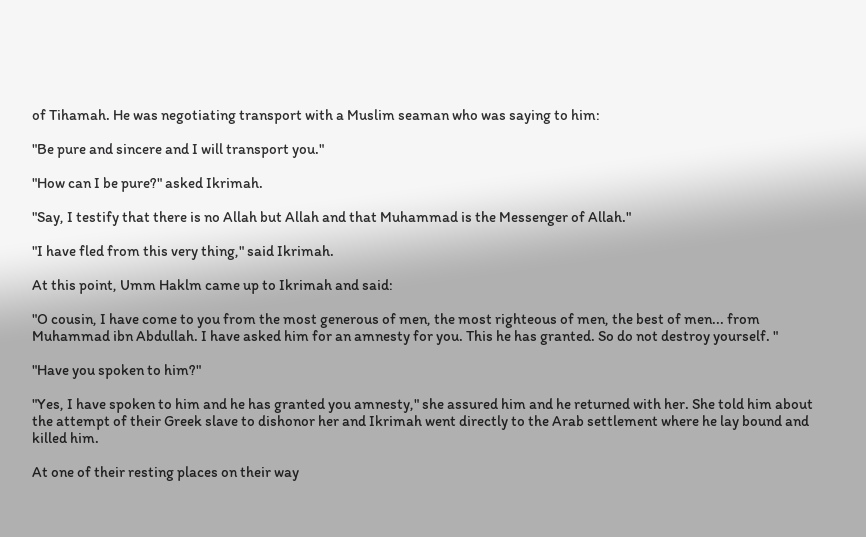of Tihamah. He was negotiating transport with a Muslim seaman who was saying to him:

"Be pure and sincere and I will transport you."

"How can I be pure?" asked Ikrimah.

"Say, I testify that there is no Allah but Allah and that Muhammad is the Messenger of Allah."

"I have fled from this very thing," said Ikrimah.

At this point, Umm Haklm came up to Ikrimah and said:

"O cousin, I have come to you from the most generous of men, the most righteous of men, the best of men... from Muhammad ibn Abdullah. I have asked him for an amnesty for you. This he has granted. So do not destroy yourself. "

"Have you spoken to him?"

"Yes, I have spoken to him and he has granted you amnesty," she assured him and he returned with her. She told him about the attempt of their Greek slave to dishonor her and Ikrimah went directly to the Arab settlement where he lay bound and killed him.

At one of their resting places on their way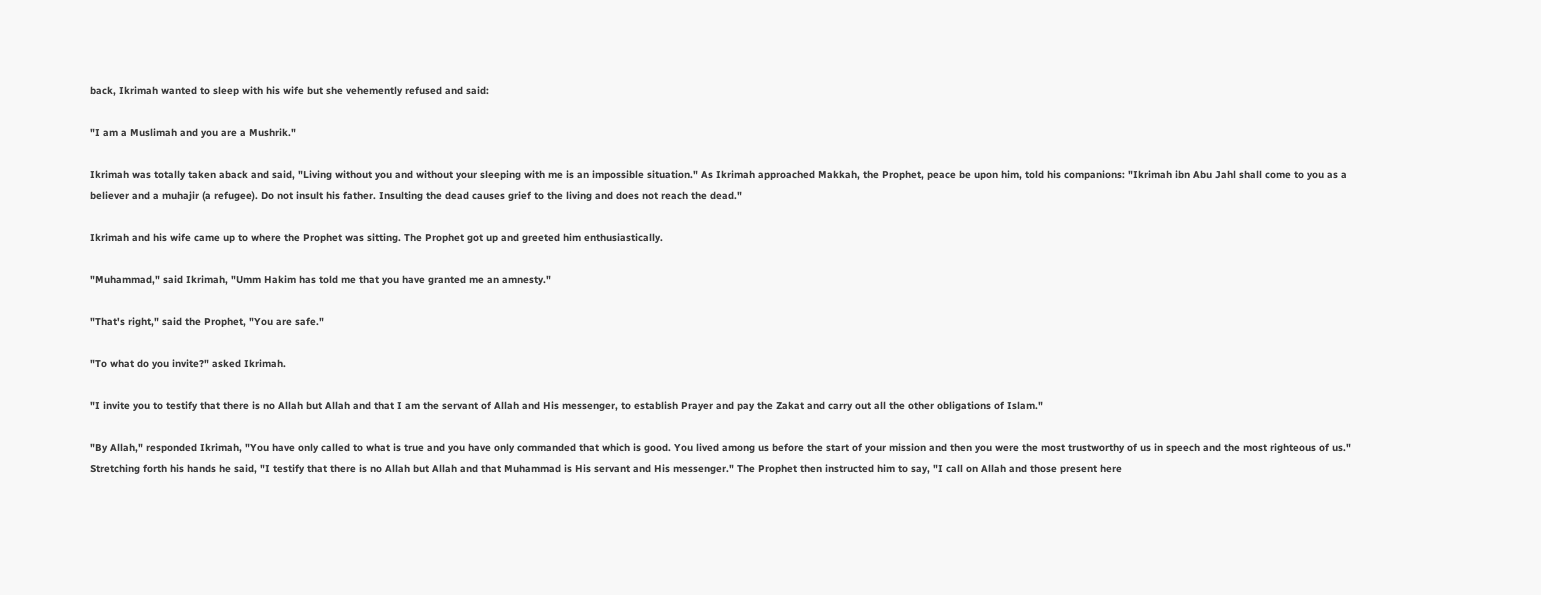back, Ikrimah wanted to sleep with his wife but she vehemently refused and said:

"I am a Muslimah and you are a Mushrik."

Ikrimah was totally taken aback and said, "Living without you and without your sleeping with me is an impossible situation." As Ikrimah approached Makkah, the Prophet, peace be upon him, told his companions: "Ikrimah ibn Abu Jahl shall come to you as a believer and a muhajir (a refugee). Do not insult his father. Insulting the dead causes grief to the living and does not reach the dead."

Ikrimah and his wife came up to where the Prophet was sitting. The Prophet got up and greeted him enthusiastically.

"Muhammad," said Ikrimah, "Umm Hakim has told me that you have granted me an amnesty."

"That's right," said the Prophet, "You are safe."

"To what do you invite?" asked Ikrimah.

"I invite you to testify that there is no Allah but Allah and that I am the servant of Allah and His messenger, to establish Prayer and pay the Zakat and carry out all the other obligations of Islam."

"By Allah," responded Ikrimah, "You have only called to what is true and you have only commanded that which is good. You lived among us before the start of your mission and then you were the most trustworthy of us in speech and the most righteous of us." Stretching forth his hands he said, "I testify that there is no Allah but Allah and that Muhammad is His servant and His messenger." The Prophet then instructed him to say, "I call on Allah and those present here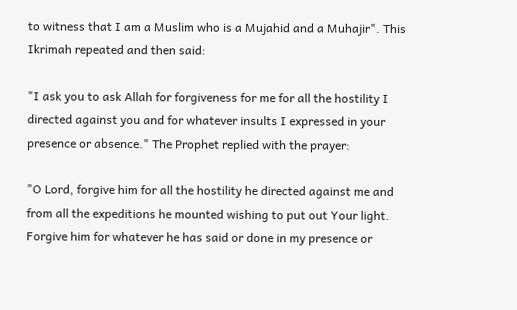to witness that I am a Muslim who is a Mujahid and a Muhajir". This Ikrimah repeated and then said:

"I ask you to ask Allah for forgiveness for me for all the hostility I directed against you and for whatever insults I expressed in your presence or absence." The Prophet replied with the prayer:

"O Lord, forgive him for all the hostility he directed against me and from all the expeditions he mounted wishing to put out Your light. Forgive him for whatever he has said or done in my presence or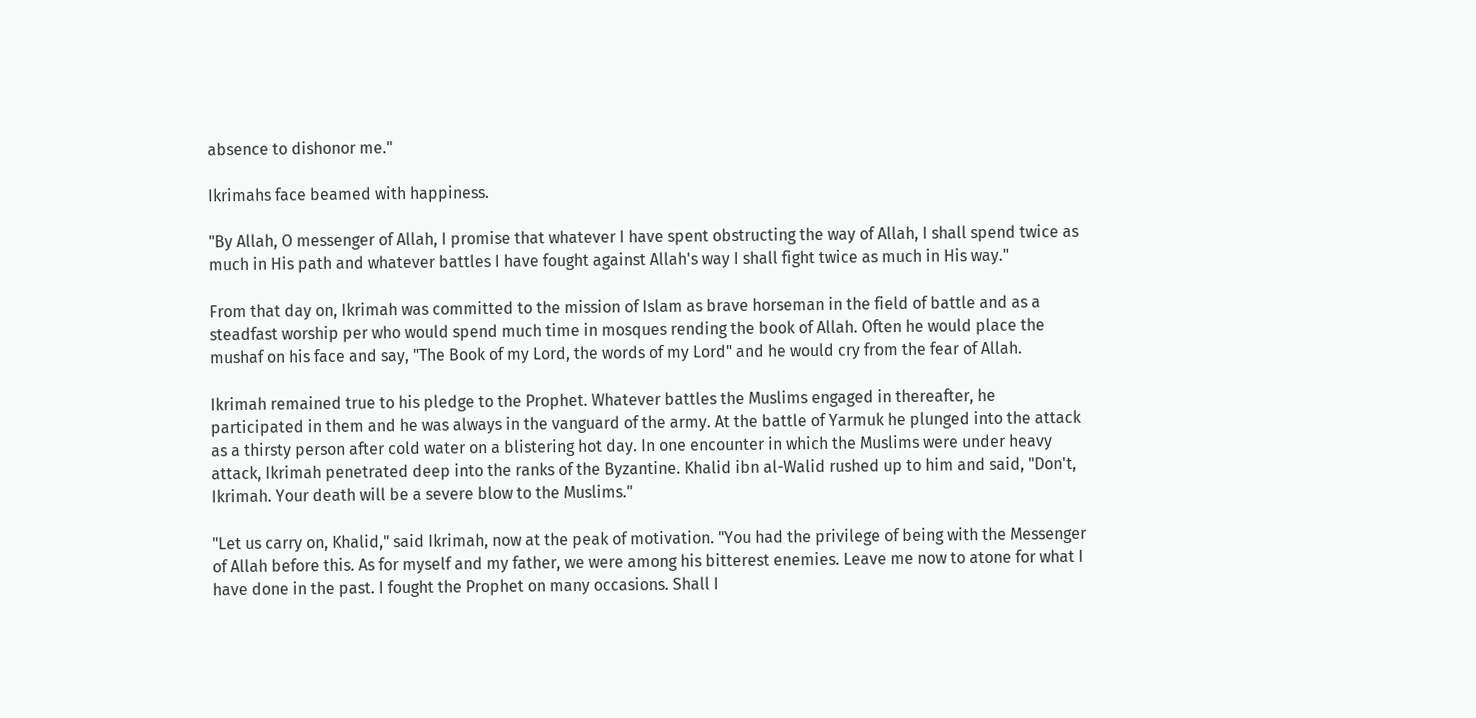absence to dishonor me."

Ikrimahs face beamed with happiness.

"By Allah, O messenger of Allah, I promise that whatever I have spent obstructing the way of Allah, I shall spend twice as much in His path and whatever battles I have fought against Allah's way I shall fight twice as much in His way."

From that day on, Ikrimah was committed to the mission of Islam as brave horseman in the field of battle and as a steadfast worship per who would spend much time in mosques rending the book of Allah. Often he would place the mushaf on his face and say, "The Book of my Lord, the words of my Lord" and he would cry from the fear of Allah.

Ikrimah remained true to his pledge to the Prophet. Whatever battles the Muslims engaged in thereafter, he participated in them and he was always in the vanguard of the army. At the battle of Yarmuk he plunged into the attack as a thirsty person after cold water on a blistering hot day. In one encounter in which the Muslims were under heavy attack, Ikrimah penetrated deep into the ranks of the Byzantine. Khalid ibn al-Walid rushed up to him and said, "Don't, Ikrimah. Your death will be a severe blow to the Muslims."

"Let us carry on, Khalid," said Ikrimah, now at the peak of motivation. "You had the privilege of being with the Messenger of Allah before this. As for myself and my father, we were among his bitterest enemies. Leave me now to atone for what I have done in the past. I fought the Prophet on many occasions. Shall I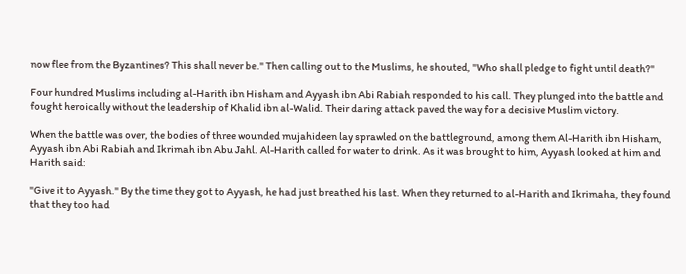now flee from the Byzantines? This shall never be." Then calling out to the Muslims, he shouted, "Who shall pledge to fight until death?"

Four hundred Muslims including al-Harith ibn Hisham and Ayyash ibn Abi Rabiah responded to his call. They plunged into the battle and fought heroically without the leadership of Khalid ibn al-Walid. Their daring attack paved the way for a decisive Muslim victory.

When the battle was over, the bodies of three wounded mujahideen lay sprawled on the battleground, among them Al-Harith ibn Hisham, Ayyash ibn Abi Rabiah and Ikrimah ibn Abu Jahl. Al-Harith called for water to drink. As it was brought to him, Ayyash looked at him and Harith said:

"Give it to Ayyash." By the time they got to Ayyash, he had just breathed his last. When they returned to al-Harith and Ikrimaha, they found that they too had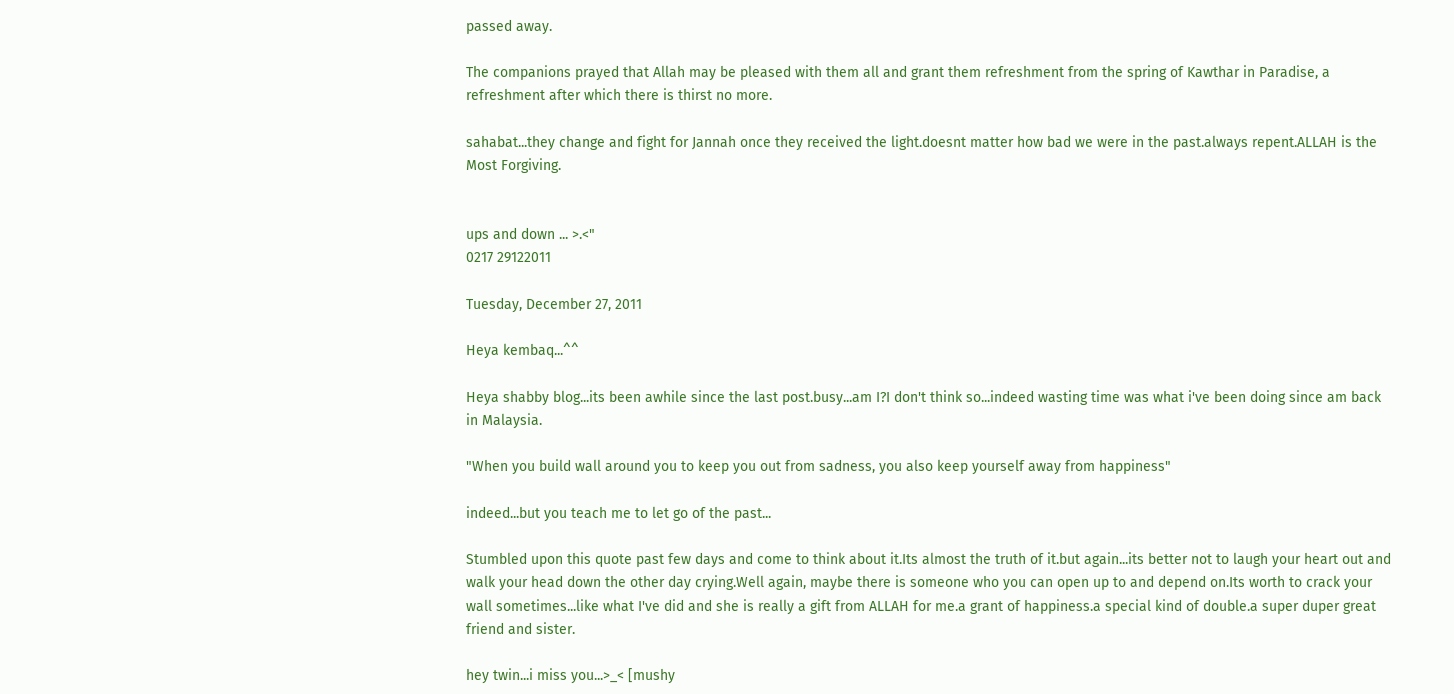passed away.

The companions prayed that Allah may be pleased with them all and grant them refreshment from the spring of Kawthar in Paradise, a refreshment after which there is thirst no more.

sahabat...they change and fight for Jannah once they received the light.doesnt matter how bad we were in the past.always repent.ALLAH is the Most Forgiving.


ups and down ... >.<"
0217 29122011

Tuesday, December 27, 2011

Heya kembaq...^^

Heya shabby blog...its been awhile since the last post.busy...am I?I don't think so...indeed wasting time was what i've been doing since am back in Malaysia.

"When you build wall around you to keep you out from sadness, you also keep yourself away from happiness"

indeed...but you teach me to let go of the past...

Stumbled upon this quote past few days and come to think about it.Its almost the truth of it.but again...its better not to laugh your heart out and walk your head down the other day crying.Well again, maybe there is someone who you can open up to and depend on.Its worth to crack your wall sometimes...like what I've did and she is really a gift from ALLAH for me.a grant of happiness.a special kind of double.a super duper great friend and sister.

hey twin...i miss you...>_< [mushy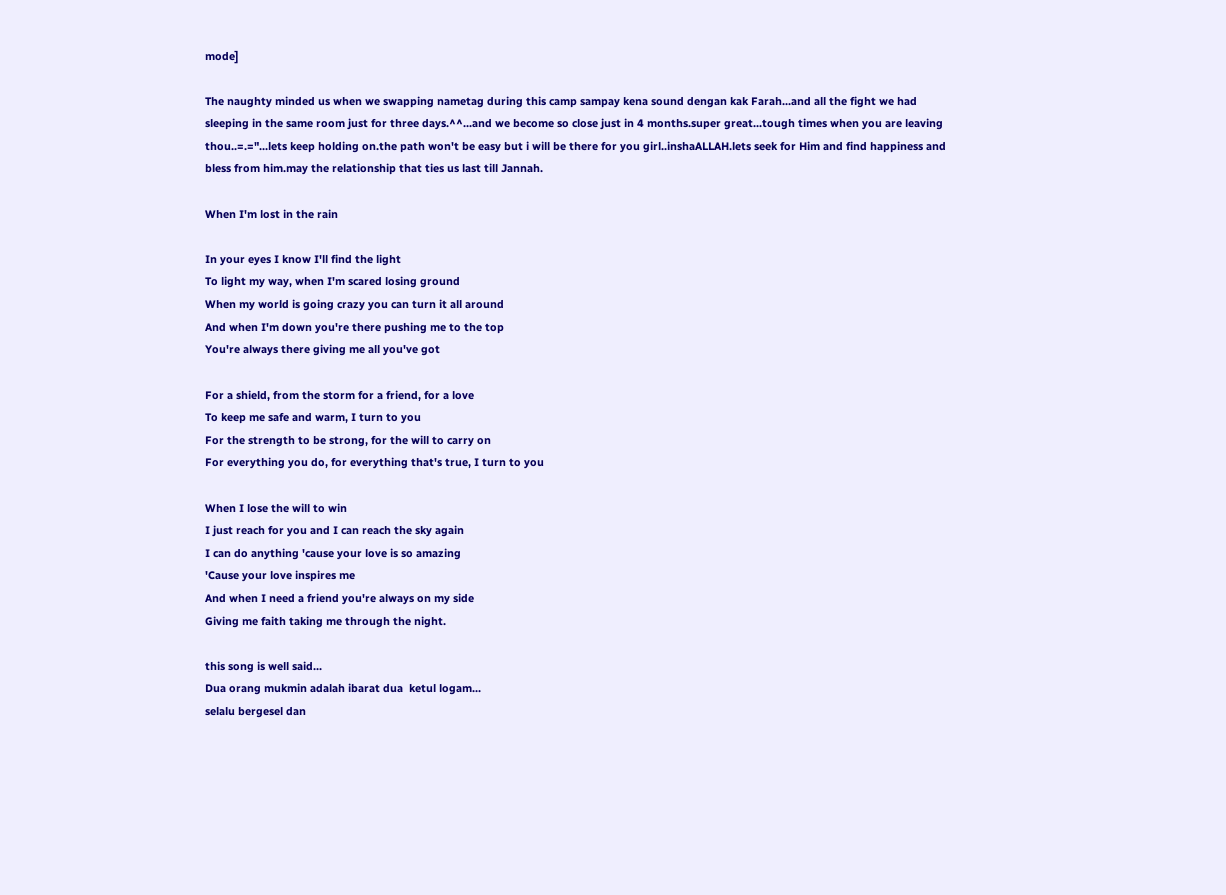mode]

The naughty minded us when we swapping nametag during this camp sampay kena sound dengan kak Farah...and all the fight we had sleeping in the same room just for three days.^^...and we become so close just in 4 months.super great...tough times when you are leaving thou..=.="...lets keep holding on.the path won't be easy but i will be there for you girl..inshaALLAH.lets seek for Him and find happiness and bless from him.may the relationship that ties us last till Jannah.

When I'm lost in the rain

In your eyes I know I'll find the light
To light my way, when I'm scared losing ground
When my world is going crazy you can turn it all around
And when I'm down you're there pushing me to the top
You're always there giving me all you've got

For a shield, from the storm for a friend, for a love
To keep me safe and warm, I turn to you
For the strength to be strong, for the will to carry on
For everything you do, for everything that's true, I turn to you

When I lose the will to win
I just reach for you and I can reach the sky again
I can do anything 'cause your love is so amazing
'Cause your love inspires me
And when I need a friend you're always on my side
Giving me faith taking me through the night.

this song is well said...
Dua orang mukmin adalah ibarat dua  ketul logam...
selalu bergesel dan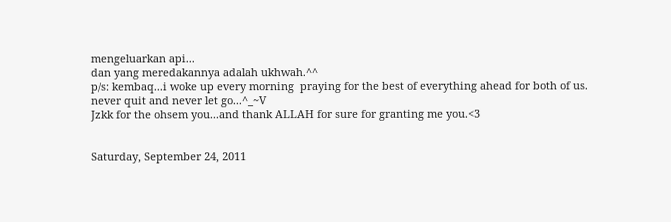mengeluarkan api...
dan yang meredakannya adalah ukhwah.^^
p/s: kembaq...i woke up every morning  praying for the best of everything ahead for both of us.
never quit and never let go...^_~V
Jzkk for the ohsem you...and thank ALLAH for sure for granting me you.<3


Saturday, September 24, 2011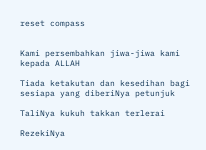reset compass


Kami persembahkan jiwa-jiwa kami kepada ALLAH

Tiada ketakutan dan kesedihan bagi sesiapa yang diberiNya petunjuk

TaliNya kukuh takkan terlerai

RezekiNya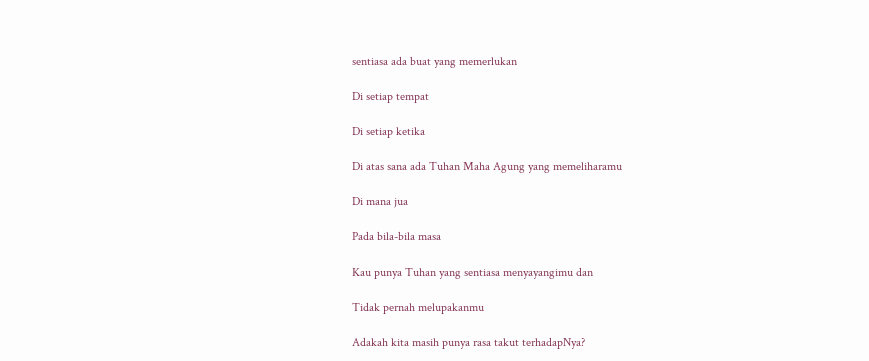sentiasa ada buat yang memerlukan

Di setiap tempat

Di setiap ketika

Di atas sana ada Tuhan Maha Agung yang memeliharamu

Di mana jua

Pada bila-bila masa

Kau punya Tuhan yang sentiasa menyayangimu dan

Tidak pernah melupakanmu

Adakah kita masih punya rasa takut terhadapNya?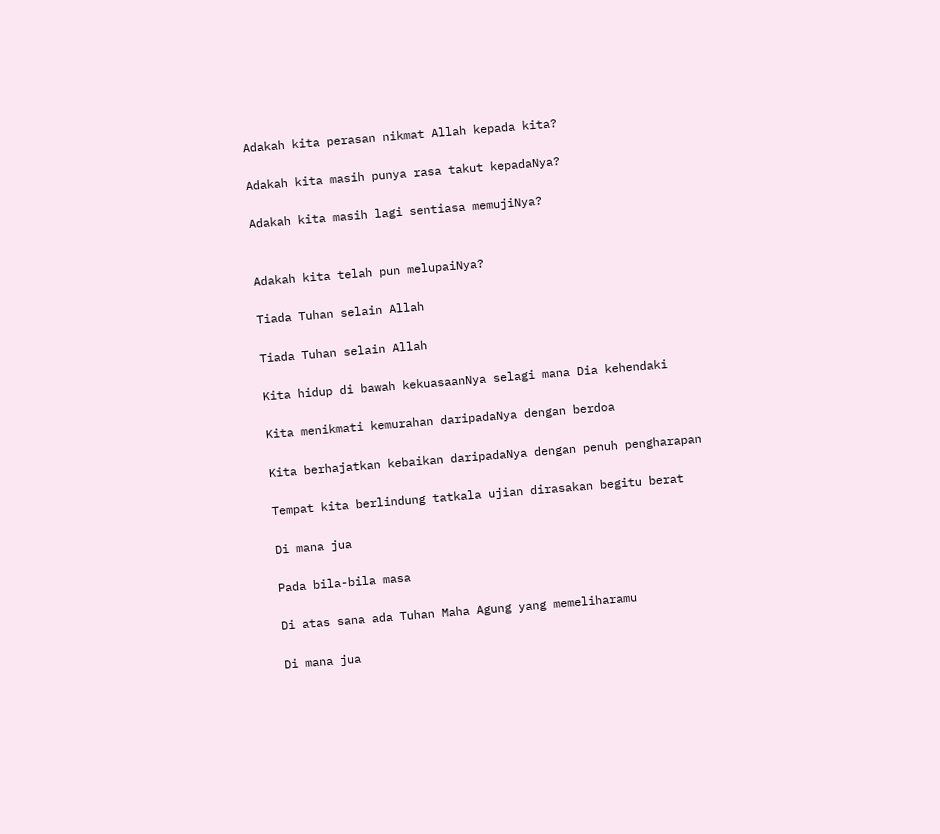Adakah kita perasan nikmat Allah kepada kita?

Adakah kita masih punya rasa takut kepadaNya?

Adakah kita masih lagi sentiasa memujiNya?


Adakah kita telah pun melupaiNya?

Tiada Tuhan selain Allah

Tiada Tuhan selain Allah

Kita hidup di bawah kekuasaanNya selagi mana Dia kehendaki

Kita menikmati kemurahan daripadaNya dengan berdoa

Kita berhajatkan kebaikan daripadaNya dengan penuh pengharapan

Tempat kita berlindung tatkala ujian dirasakan begitu berat

Di mana jua

Pada bila-bila masa

Di atas sana ada Tuhan Maha Agung yang memeliharamu

Di mana jua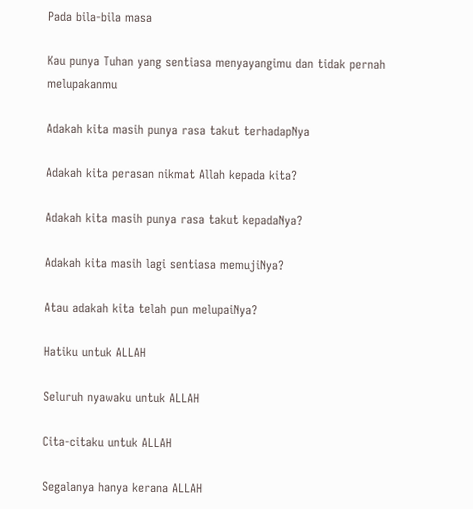Pada bila-bila masa

Kau punya Tuhan yang sentiasa menyayangimu dan tidak pernah melupakanmu

Adakah kita masih punya rasa takut terhadapNya

Adakah kita perasan nikmat Allah kepada kita?

Adakah kita masih punya rasa takut kepadaNya?

Adakah kita masih lagi sentiasa memujiNya?

Atau adakah kita telah pun melupaiNya?

Hatiku untuk ALLAH

Seluruh nyawaku untuk ALLAH

Cita-citaku untuk ALLAH

Segalanya hanya kerana ALLAH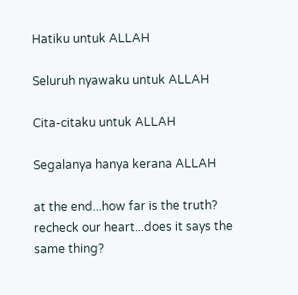Hatiku untuk ALLAH

Seluruh nyawaku untuk ALLAH

Cita-citaku untuk ALLAH

Segalanya hanya kerana ALLAH

at the end...how far is the truth?
recheck our heart...does it says the same thing?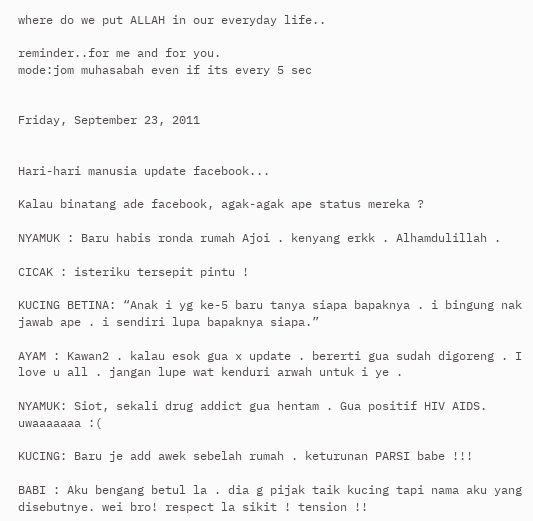where do we put ALLAH in our everyday life..

reminder..for me and for you.
mode:jom muhasabah even if its every 5 sec


Friday, September 23, 2011


Hari-hari manusia update facebook...

Kalau binatang ade facebook, agak-agak ape status mereka ?

NYAMUK : Baru habis ronda rumah Ajoi . kenyang erkk . Alhamdulillah .

CICAK : isteriku tersepit pintu !

KUCING BETINA: “Anak i yg ke-5 baru tanya siapa bapaknya . i bingung nak jawab ape . i sendiri lupa bapaknya siapa.”

AYAM : Kawan2 . kalau esok gua x update . bererti gua sudah digoreng . I love u all . jangan lupe wat kenduri arwah untuk i ye .

NYAMUK: Siot, sekali drug addict gua hentam . Gua positif HIV AIDS. uwaaaaaaa :(

KUCING: Baru je add awek sebelah rumah . keturunan PARSI babe !!!

BABI : Aku bengang betul la . dia g pijak taik kucing tapi nama aku yang disebutnye. wei bro! respect la sikit ! tension !!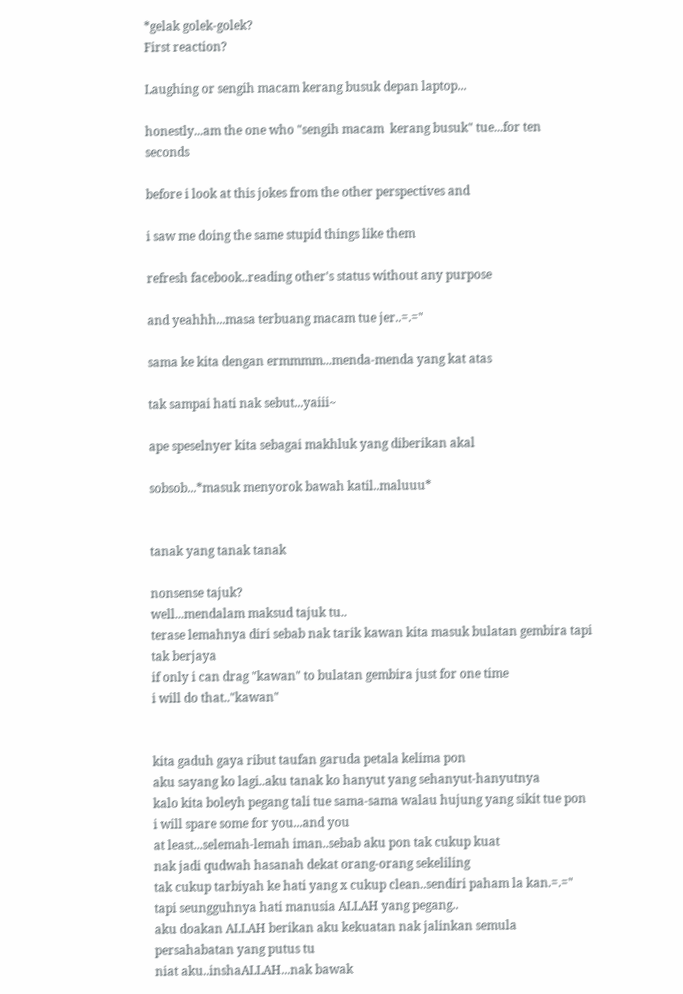*gelak golek-golek?
First reaction?

Laughing or sengih macam kerang busuk depan laptop...

honestly...am the one who "sengih macam  kerang busuk" tue...for ten seconds

before i look at this jokes from the other perspectives and

i saw me doing the same stupid things like them

refresh facebook..reading other's status without any purpose

and yeahhh...masa terbuang macam tue jer..=.="

sama ke kita dengan ermmmm...menda-menda yang kat atas

tak sampai hati nak sebut...yaiii~

ape speselnyer kita sebagai makhluk yang diberikan akal

sobsob...*masuk menyorok bawah katil..maluuu*


tanak yang tanak tanak

nonsense tajuk?
well...mendalam maksud tajuk tu..
terase lemahnya diri sebab nak tarik kawan kita masuk bulatan gembira tapi tak berjaya
if only i can drag "kawan" to bulatan gembira just for one time
i will do that.."kawan"


kita gaduh gaya ribut taufan garuda petala kelima pon
aku sayang ko lagi..aku tanak ko hanyut yang sehanyut-hanyutnya
kalo kita boleyh pegang tali tue sama-sama walau hujung yang sikit tue pon
i will spare some for you...and you
at least...selemah-lemah iman..sebab aku pon tak cukup kuat
nak jadi qudwah hasanah dekat orang-orang sekeliling
tak cukup tarbiyah ke hati yang x cukup clean..sendiri paham la kan.=.="
tapi seungguhnya hati manusia ALLAH yang pegang..
aku doakan ALLAH berikan aku kekuatan nak jalinkan semula persahabatan yang putus tu
niat aku..inshaALLAH...nak bawak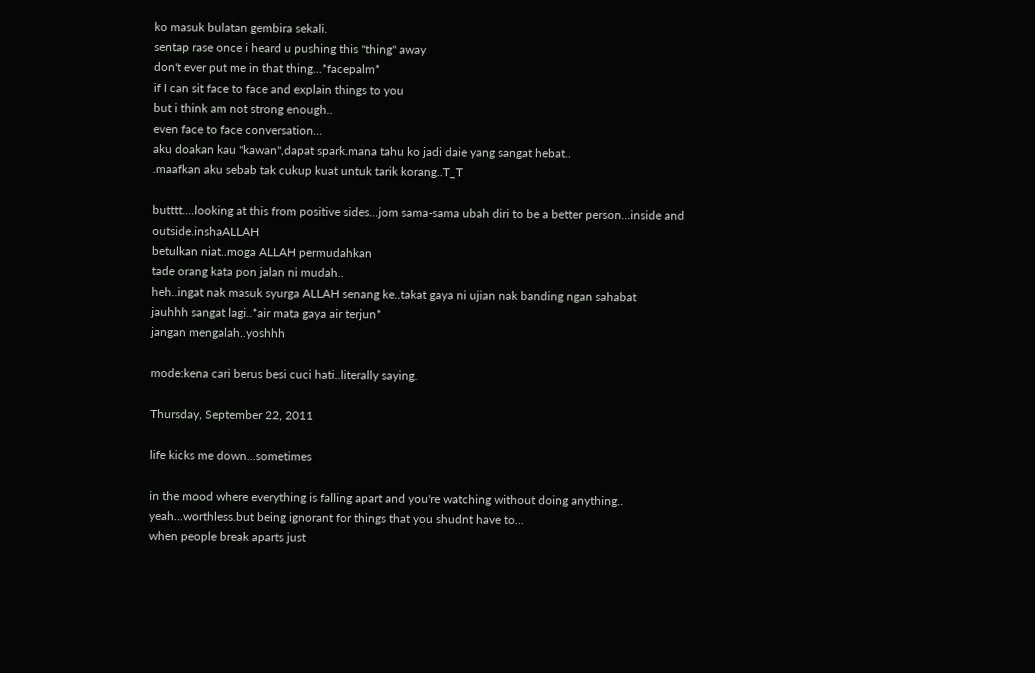ko masuk bulatan gembira sekali.
sentap rase once i heard u pushing this "thing" away
don't ever put me in that thing...*facepalm*
if I can sit face to face and explain things to you
but i think am not strong enough..
even face to face conversation...
aku doakan kau "kawan",dapat spark.mana tahu ko jadi daie yang sangat hebat..
.maafkan aku sebab tak cukup kuat untuk tarik korang..T_T

butttt....looking at this from positive sides...jom sama-sama ubah diri to be a better person...inside and outside.inshaALLAH
betulkan niat..moga ALLAH permudahkan
tade orang kata pon jalan ni mudah..
heh..ingat nak masuk syurga ALLAH senang ke..takat gaya ni ujian nak banding ngan sahabat
jauhhh sangat lagi..*air mata gaya air terjun*
jangan mengalah..yoshhh

mode:kena cari berus besi cuci hati..literally saying.

Thursday, September 22, 2011

life kicks me down...sometimes

in the mood where everything is falling apart and you're watching without doing anything..
yeah...worthless.but being ignorant for things that you shudnt have to...
when people break aparts just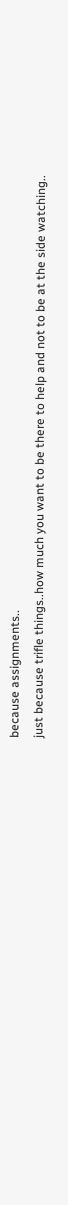because assignments..
just because trifle things..how much you want to be there to help and not to be at the side watching..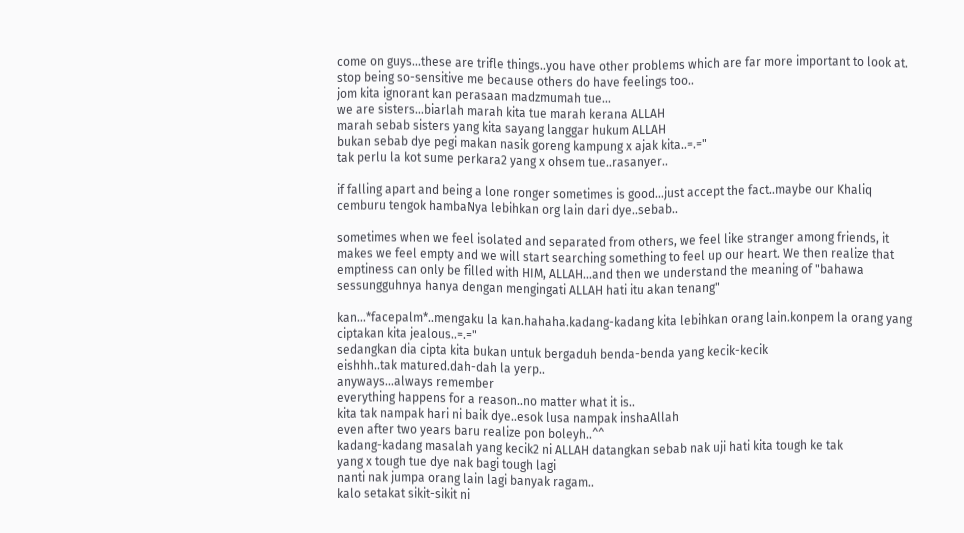come on guys...these are trifle things..you have other problems which are far more important to look at.
stop being so-sensitive me because others do have feelings too..
jom kita ignorant kan perasaan madzmumah tue...
we are sisters...biarlah marah kita tue marah kerana ALLAH
marah sebab sisters yang kita sayang langgar hukum ALLAH
bukan sebab dye pegi makan nasik goreng kampung x ajak kita..=.="
tak perlu la kot sume perkara2 yang x ohsem tue..rasanyer..

if falling apart and being a lone ronger sometimes is good...just accept the fact..maybe our Khaliq cemburu tengok hambaNya lebihkan org lain dari dye..sebab..

sometimes when we feel isolated and separated from others, we feel like stranger among friends, it makes we feel empty and we will start searching something to feel up our heart. We then realize that emptiness can only be filled with HIM, ALLAH...and then we understand the meaning of "bahawa sessungguhnya hanya dengan mengingati ALLAH hati itu akan tenang"

kan...*facepalm*..mengaku la kan.hahaha.kadang-kadang kita lebihkan orang lain.konpem la orang yang ciptakan kita jealous..=.="
sedangkan dia cipta kita bukan untuk bergaduh benda-benda yang kecik-kecik
eishhh..tak matured.dah-dah la yerp..
anyways...always remember
everything happens for a reason..no matter what it is..
kita tak nampak hari ni baik dye..esok lusa nampak inshaAllah
even after two years baru realize pon boleyh..^^
kadang-kadang masalah yang kecik2 ni ALLAH datangkan sebab nak uji hati kita tough ke tak
yang x tough tue dye nak bagi tough lagi
nanti nak jumpa orang lain lagi banyak ragam..
kalo setakat sikit-sikit ni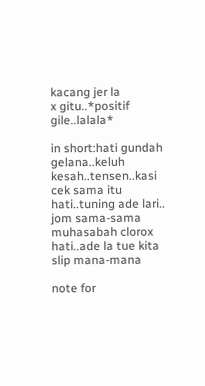kacang jer la
x gitu..*positif gile..lalala*

in short:hati gundah gelana..keluh kesah..tensen..kasi cek sama itu hati..tuning ade lari..
jom sama-sama muhasabah clorox hati..ade la tue kita slip mana-mana

note for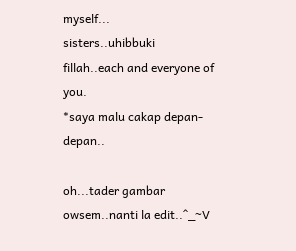myself...
sisters..uhibbuki fillah..each and everyone of you.
*saya malu cakap depan-depan..

oh...tader gambar owsem..nanti la edit..^_~V